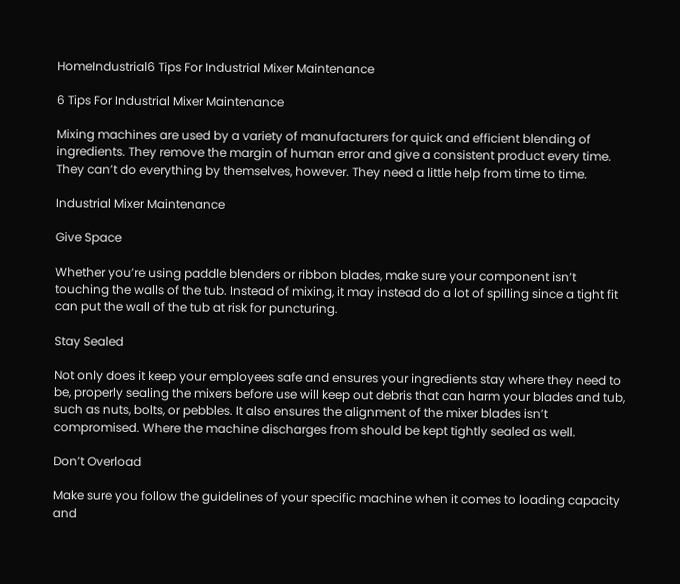HomeIndustrial6 Tips For Industrial Mixer Maintenance

6 Tips For Industrial Mixer Maintenance

Mixing machines are used by a variety of manufacturers for quick and efficient blending of ingredients. They remove the margin of human error and give a consistent product every time. They can’t do everything by themselves, however. They need a little help from time to time.

Industrial Mixer Maintenance

Give Space

Whether you’re using paddle blenders or ribbon blades, make sure your component isn’t touching the walls of the tub. Instead of mixing, it may instead do a lot of spilling since a tight fit can put the wall of the tub at risk for puncturing.

Stay Sealed

Not only does it keep your employees safe and ensures your ingredients stay where they need to be, properly sealing the mixers before use will keep out debris that can harm your blades and tub, such as nuts, bolts, or pebbles. It also ensures the alignment of the mixer blades isn’t compromised. Where the machine discharges from should be kept tightly sealed as well.

Don’t Overload

Make sure you follow the guidelines of your specific machine when it comes to loading capacity and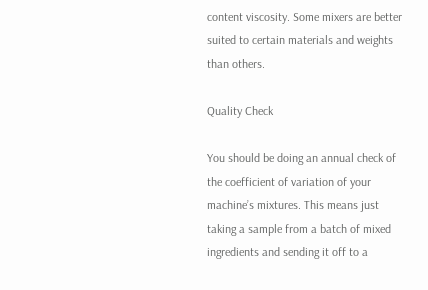content viscosity. Some mixers are better suited to certain materials and weights than others.

Quality Check

You should be doing an annual check of the coefficient of variation of your machine’s mixtures. This means just taking a sample from a batch of mixed ingredients and sending it off to a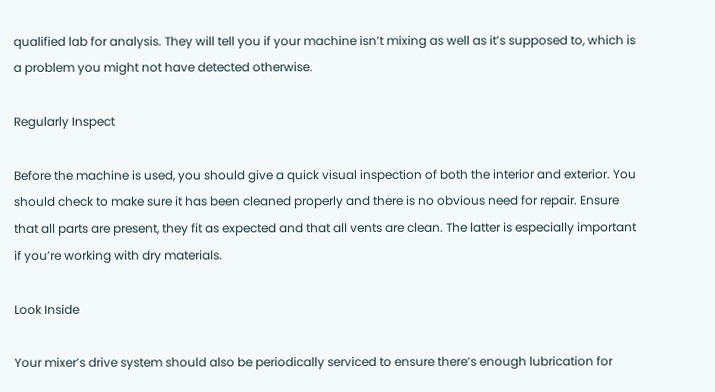qualified lab for analysis. They will tell you if your machine isn’t mixing as well as it’s supposed to, which is a problem you might not have detected otherwise.

Regularly Inspect

Before the machine is used, you should give a quick visual inspection of both the interior and exterior. You should check to make sure it has been cleaned properly and there is no obvious need for repair. Ensure that all parts are present, they fit as expected and that all vents are clean. The latter is especially important if you’re working with dry materials.

Look Inside

Your mixer’s drive system should also be periodically serviced to ensure there’s enough lubrication for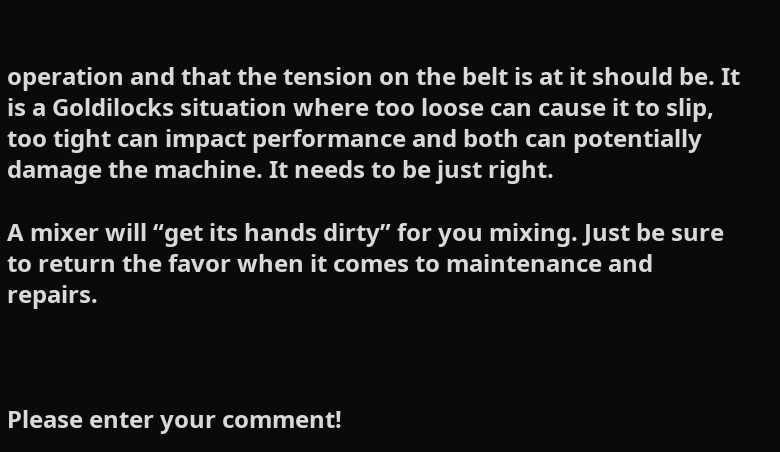operation and that the tension on the belt is at it should be. It is a Goldilocks situation where too loose can cause it to slip, too tight can impact performance and both can potentially damage the machine. It needs to be just right.

A mixer will “get its hands dirty” for you mixing. Just be sure to return the favor when it comes to maintenance and repairs.



Please enter your comment!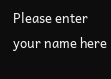Please enter your name here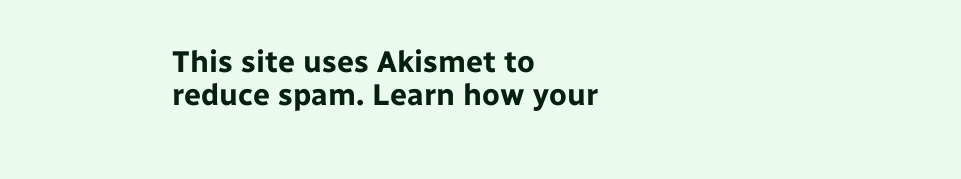This site uses Akismet to reduce spam. Learn how your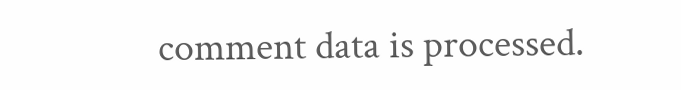comment data is processed.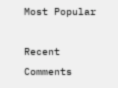Most Popular

Recent Comments